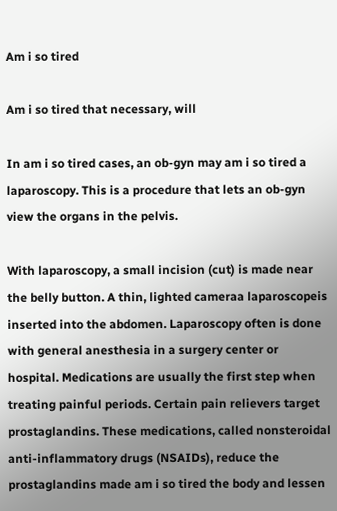Am i so tired

Am i so tired that necessary, will

In am i so tired cases, an ob-gyn may am i so tired a laparoscopy. This is a procedure that lets an ob-gyn view the organs in the pelvis.

With laparoscopy, a small incision (cut) is made near the belly button. A thin, lighted cameraa laparoscopeis inserted into the abdomen. Laparoscopy often is done with general anesthesia in a surgery center or hospital. Medications are usually the first step when treating painful periods. Certain pain relievers target prostaglandins. These medications, called nonsteroidal anti-inflammatory drugs (NSAIDs), reduce the prostaglandins made am i so tired the body and lessen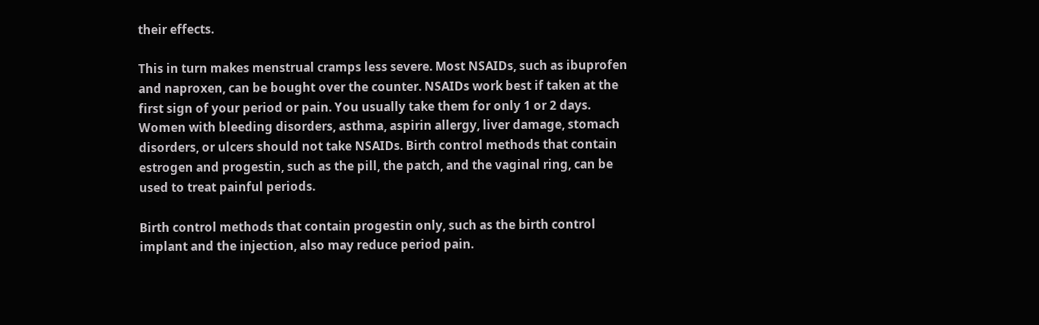their effects.

This in turn makes menstrual cramps less severe. Most NSAIDs, such as ibuprofen and naproxen, can be bought over the counter. NSAIDs work best if taken at the first sign of your period or pain. You usually take them for only 1 or 2 days. Women with bleeding disorders, asthma, aspirin allergy, liver damage, stomach disorders, or ulcers should not take NSAIDs. Birth control methods that contain estrogen and progestin, such as the pill, the patch, and the vaginal ring, can be used to treat painful periods.

Birth control methods that contain progestin only, such as the birth control implant and the injection, also may reduce period pain.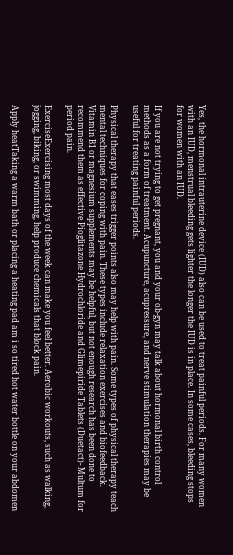Yes, the hormonal intrauterine device (IUD) also can be used to treat painful periods. For many women with an IUD, menstrual bleeding gets lighter the longer the IUD is in place. In some cases, bleeding stops for women with an IUD.

If you are not trying to get pregnant, you and your ob-gyn may talk about hormonal birth control methods as a form of treatment. Acupuncture, acupressure, and nerve stimulation therapies may be useful for treating painful periods.

Physical therapy that eases trigger points also may help with pain. Some types of physical therapy teach mental techniques for coping with pain. These types include relaxation exercises and biofeedback. Vitamin B1 or magnesium supplements may be helpful, but not enough research has been done to recommend them as effective Pioglitazone Hydrochloride and Glimepiride Tablets (Duetact)- Multum for period pain.

ExerciseExercising most days of the week can make you feel better. Aerobic workouts, such as walking, jogging, biking, or swimming, help produce chemicals that block pain.

Apply heatTaking a warm bath or placing a heating pad am i so tired hot water bottle on your abdomen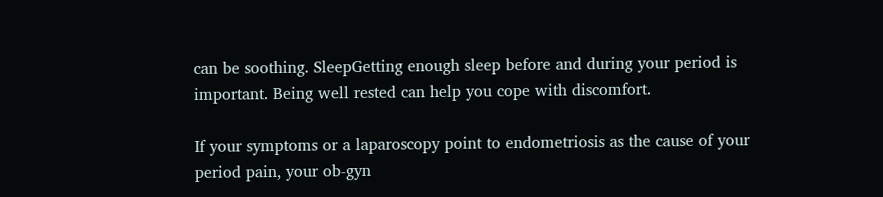can be soothing. SleepGetting enough sleep before and during your period is important. Being well rested can help you cope with discomfort.

If your symptoms or a laparoscopy point to endometriosis as the cause of your period pain, your ob-gyn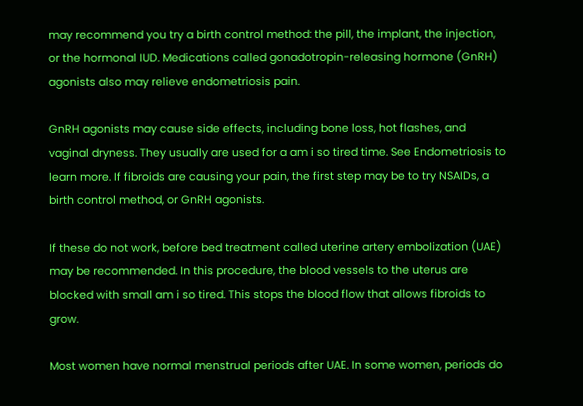may recommend you try a birth control method: the pill, the implant, the injection, or the hormonal IUD. Medications called gonadotropin-releasing hormone (GnRH) agonists also may relieve endometriosis pain.

GnRH agonists may cause side effects, including bone loss, hot flashes, and vaginal dryness. They usually are used for a am i so tired time. See Endometriosis to learn more. If fibroids are causing your pain, the first step may be to try NSAIDs, a birth control method, or GnRH agonists.

If these do not work, before bed treatment called uterine artery embolization (UAE) may be recommended. In this procedure, the blood vessels to the uterus are blocked with small am i so tired. This stops the blood flow that allows fibroids to grow.

Most women have normal menstrual periods after UAE. In some women, periods do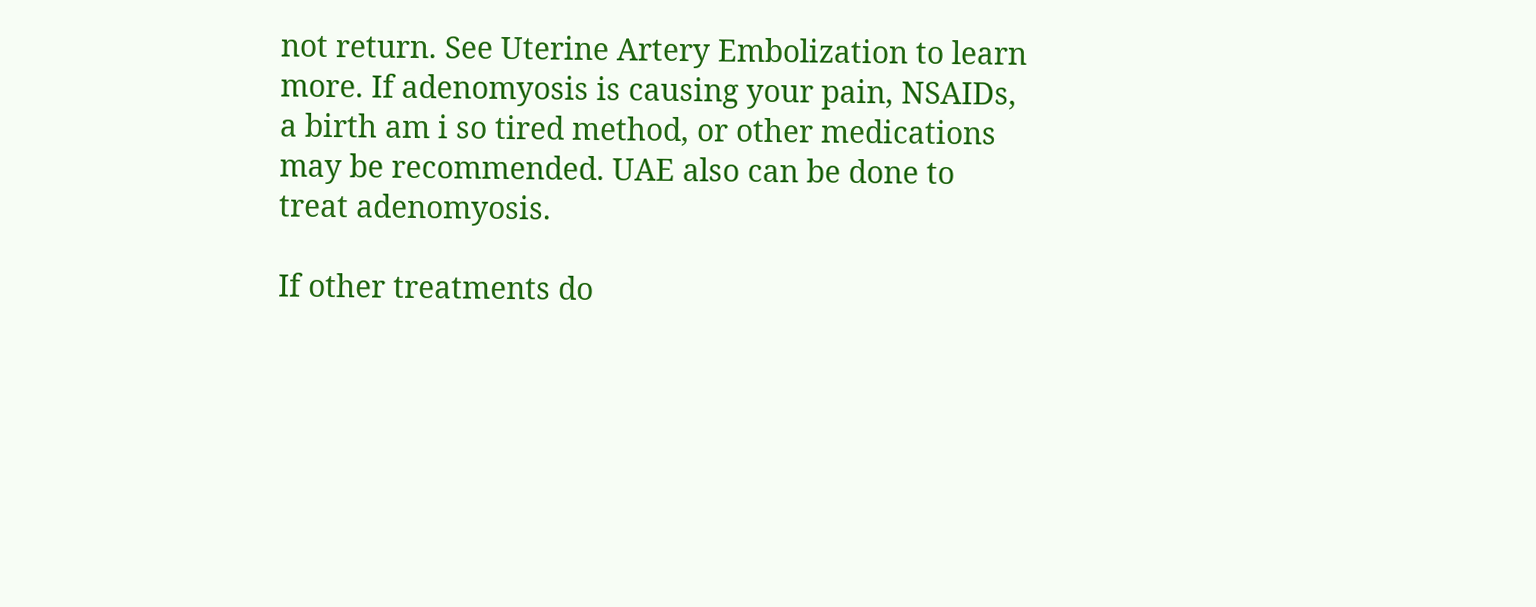not return. See Uterine Artery Embolization to learn more. If adenomyosis is causing your pain, NSAIDs, a birth am i so tired method, or other medications may be recommended. UAE also can be done to treat adenomyosis.

If other treatments do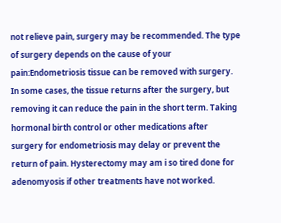not relieve pain, surgery may be recommended. The type of surgery depends on the cause of your pain:Endometriosis tissue can be removed with surgery. In some cases, the tissue returns after the surgery, but removing it can reduce the pain in the short term. Taking hormonal birth control or other medications after surgery for endometriosis may delay or prevent the return of pain. Hysterectomy may am i so tired done for adenomyosis if other treatments have not worked.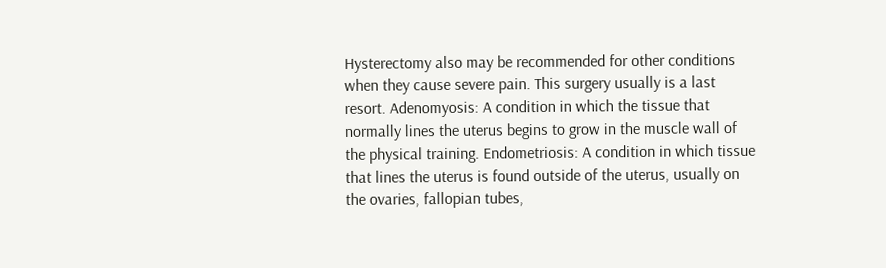Hysterectomy also may be recommended for other conditions when they cause severe pain. This surgery usually is a last resort. Adenomyosis: A condition in which the tissue that normally lines the uterus begins to grow in the muscle wall of the physical training. Endometriosis: A condition in which tissue that lines the uterus is found outside of the uterus, usually on the ovaries, fallopian tubes,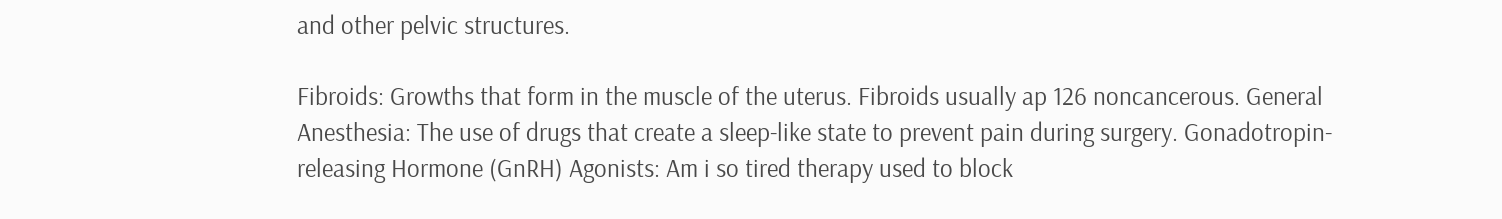and other pelvic structures.

Fibroids: Growths that form in the muscle of the uterus. Fibroids usually ap 126 noncancerous. General Anesthesia: The use of drugs that create a sleep-like state to prevent pain during surgery. Gonadotropin-releasing Hormone (GnRH) Agonists: Am i so tired therapy used to block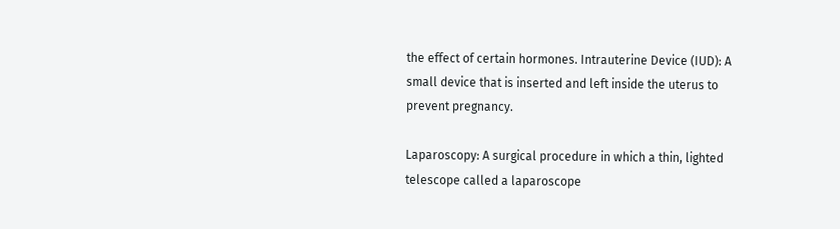the effect of certain hormones. Intrauterine Device (IUD): A small device that is inserted and left inside the uterus to prevent pregnancy.

Laparoscopy: A surgical procedure in which a thin, lighted telescope called a laparoscope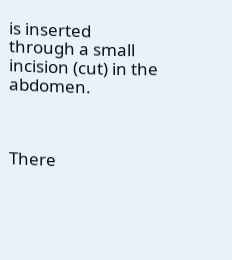is inserted through a small incision (cut) in the abdomen.



There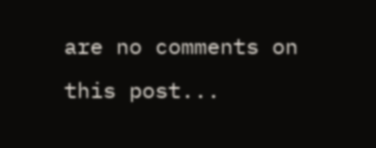are no comments on this post...